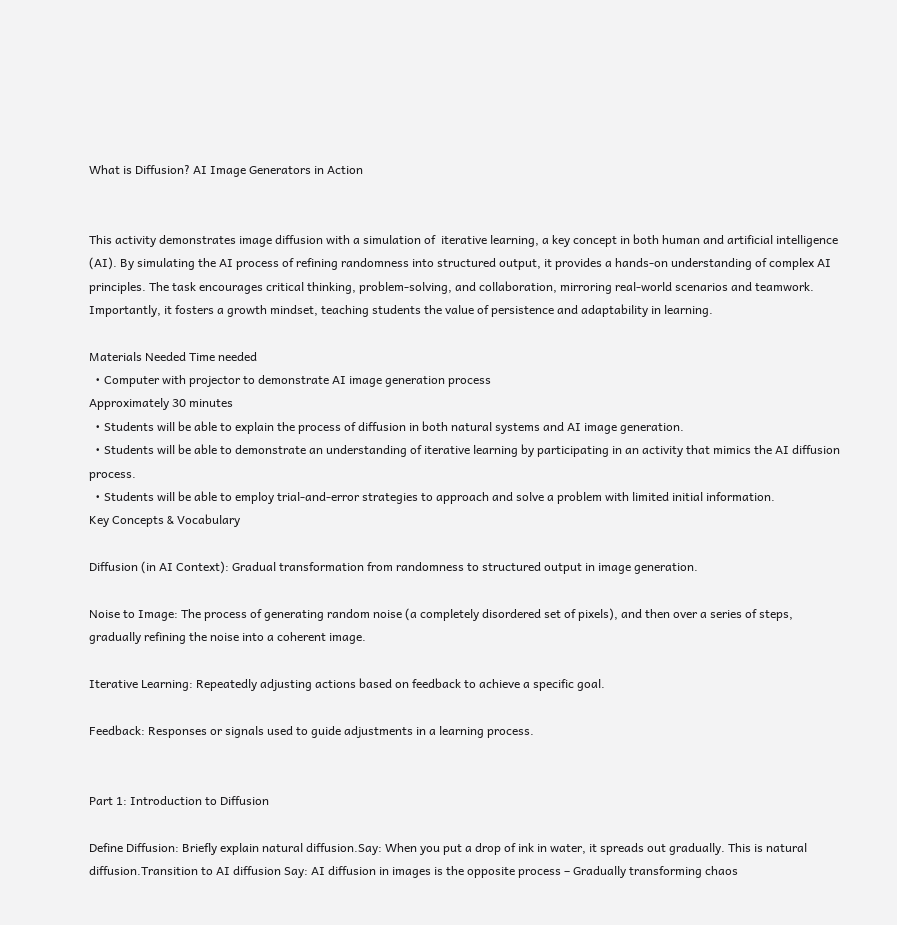What is Diffusion? AI Image Generators in Action


This activity demonstrates image diffusion with a simulation of  iterative learning, a key concept in both human and artificial intelligence (AI). By simulating the AI process of refining randomness into structured output, it provides a hands-on understanding of complex AI principles. The task encourages critical thinking, problem-solving, and collaboration, mirroring real-world scenarios and teamwork. Importantly, it fosters a growth mindset, teaching students the value of persistence and adaptability in learning.

Materials Needed Time needed
  • Computer with projector to demonstrate AI image generation process
Approximately 30 minutes
  • Students will be able to explain the process of diffusion in both natural systems and AI image generation.
  • Students will be able to demonstrate an understanding of iterative learning by participating in an activity that mimics the AI diffusion process.
  • Students will be able to employ trial-and-error strategies to approach and solve a problem with limited initial information.
Key Concepts & Vocabulary

Diffusion (in AI Context): Gradual transformation from randomness to structured output in image generation.

Noise to Image: The process of generating random noise (a completely disordered set of pixels), and then over a series of steps, gradually refining the noise into a coherent image.

Iterative Learning: Repeatedly adjusting actions based on feedback to achieve a specific goal.

Feedback: Responses or signals used to guide adjustments in a learning process.


Part 1: Introduction to Diffusion

Define Diffusion: Briefly explain natural diffusion.Say: When you put a drop of ink in water, it spreads out gradually. This is natural diffusion.Transition to AI diffusion Say: AI diffusion in images is the opposite process – Gradually transforming chaos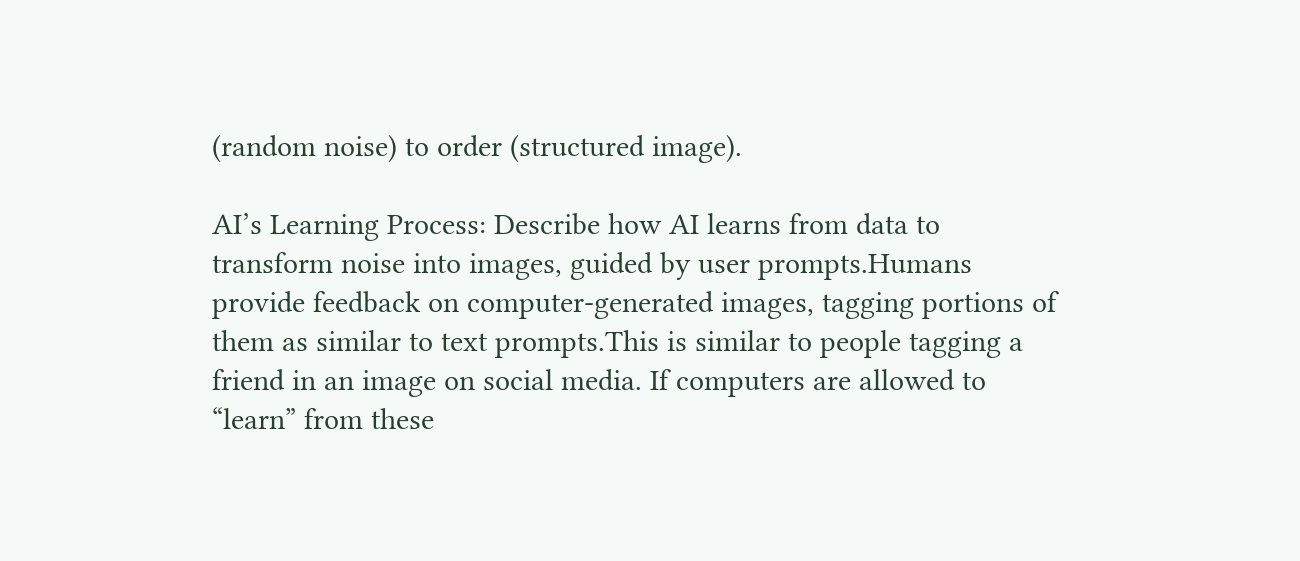(random noise) to order (structured image).

AI’s Learning Process: Describe how AI learns from data to transform noise into images, guided by user prompts.Humans provide feedback on computer-generated images, tagging portions of them as similar to text prompts.This is similar to people tagging a friend in an image on social media. If computers are allowed to “learn” from these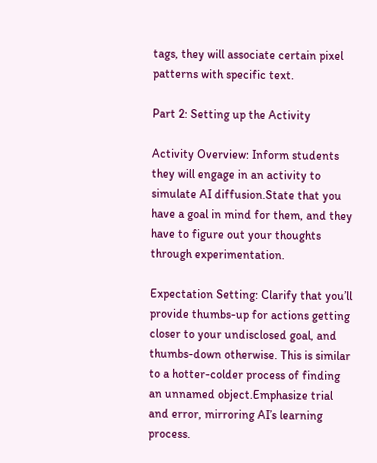tags, they will associate certain pixel patterns with specific text.

Part 2: Setting up the Activity

Activity Overview: Inform students they will engage in an activity to simulate AI diffusion.State that you have a goal in mind for them, and they have to figure out your thoughts through experimentation.

Expectation Setting: Clarify that you’ll provide thumbs-up for actions getting closer to your undisclosed goal, and thumbs-down otherwise. This is similar to a hotter-colder process of finding an unnamed object.Emphasize trial and error, mirroring AI’s learning process.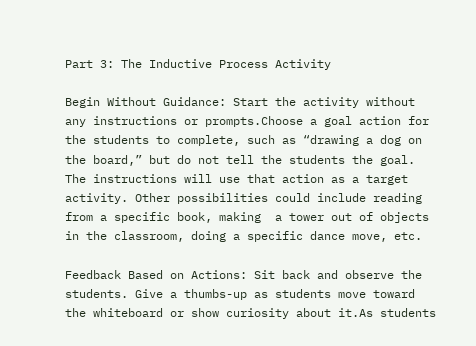Part 3: The Inductive Process Activity

Begin Without Guidance: Start the activity without any instructions or prompts.Choose a goal action for the students to complete, such as “drawing a dog on the board,” but do not tell the students the goal. The instructions will use that action as a target activity. Other possibilities could include reading from a specific book, making  a tower out of objects in the classroom, doing a specific dance move, etc.

Feedback Based on Actions: Sit back and observe the students. Give a thumbs-up as students move toward the whiteboard or show curiosity about it.As students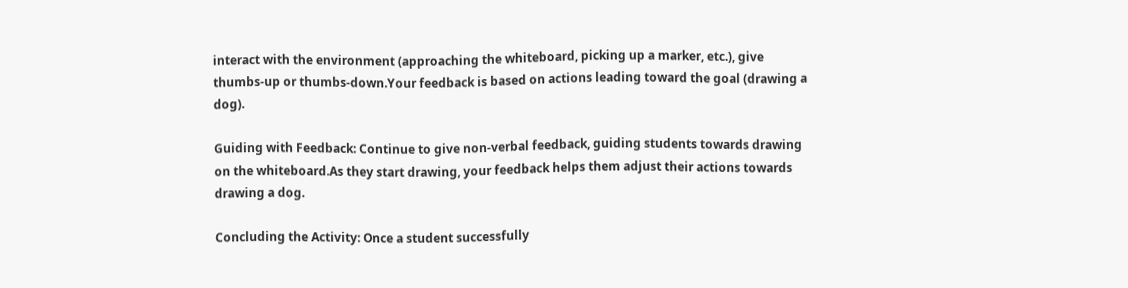interact with the environment (approaching the whiteboard, picking up a marker, etc.), give thumbs-up or thumbs-down.Your feedback is based on actions leading toward the goal (drawing a dog).

Guiding with Feedback: Continue to give non-verbal feedback, guiding students towards drawing on the whiteboard.As they start drawing, your feedback helps them adjust their actions towards drawing a dog.

Concluding the Activity: Once a student successfully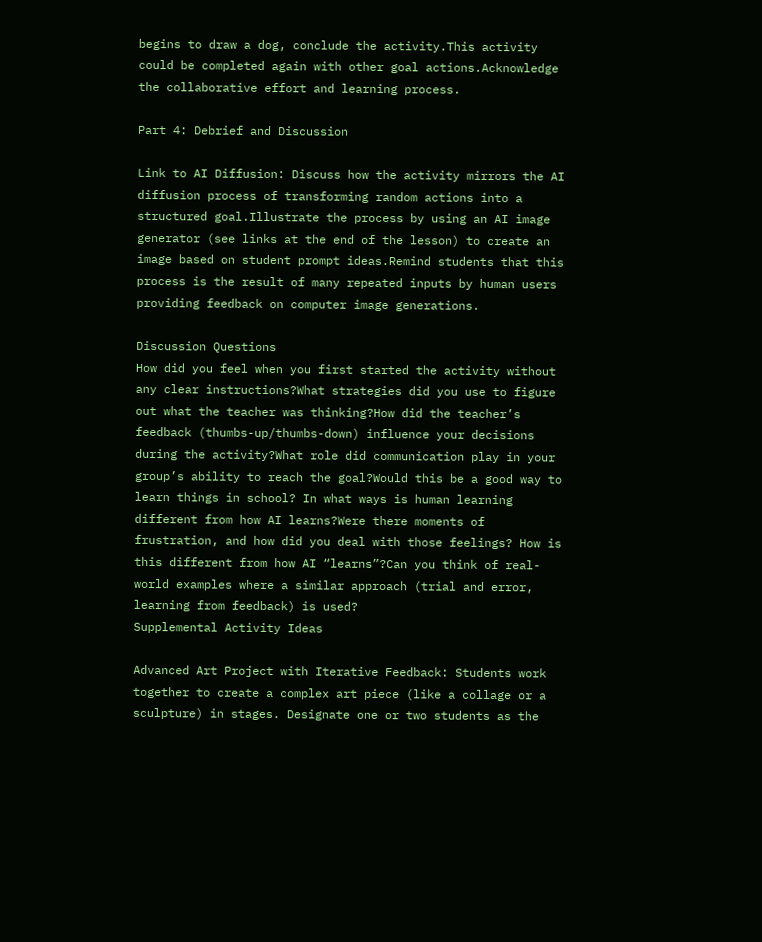begins to draw a dog, conclude the activity.This activity could be completed again with other goal actions.Acknowledge the collaborative effort and learning process.

Part 4: Debrief and Discussion

Link to AI Diffusion: Discuss how the activity mirrors the AI diffusion process of transforming random actions into a structured goal.Illustrate the process by using an AI image generator (see links at the end of the lesson) to create an image based on student prompt ideas.Remind students that this process is the result of many repeated inputs by human users providing feedback on computer image generations.

Discussion Questions
How did you feel when you first started the activity without any clear instructions?What strategies did you use to figure out what the teacher was thinking?How did the teacher’s feedback (thumbs-up/thumbs-down) influence your decisions during the activity?What role did communication play in your group’s ability to reach the goal?Would this be a good way to learn things in school? In what ways is human learning different from how AI learns?Were there moments of frustration, and how did you deal with those feelings? How is this different from how AI “learns”?Can you think of real-world examples where a similar approach (trial and error, learning from feedback) is used?
Supplemental Activity Ideas

Advanced Art Project with Iterative Feedback: Students work together to create a complex art piece (like a collage or a sculpture) in stages. Designate one or two students as the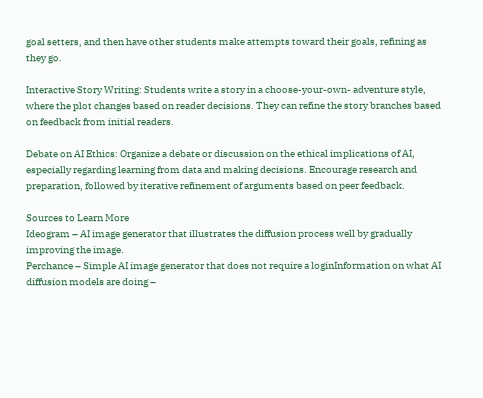goal setters, and then have other students make attempts toward their goals, refining as they go.

Interactive Story Writing: Students write a story in a choose-your-own- adventure style, where the plot changes based on reader decisions. They can refine the story branches based on feedback from initial readers.

Debate on AI Ethics: Organize a debate or discussion on the ethical implications of AI, especially regarding learning from data and making decisions. Encourage research and preparation, followed by iterative refinement of arguments based on peer feedback.

Sources to Learn More
Ideogram – AI image generator that illustrates the diffusion process well by gradually improving the image.
Perchance – Simple AI image generator that does not require a loginInformation on what AI diffusion models are doing –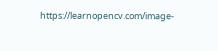https://learnopencv.com/image-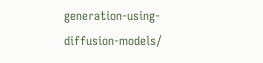generation-using-diffusion-models/